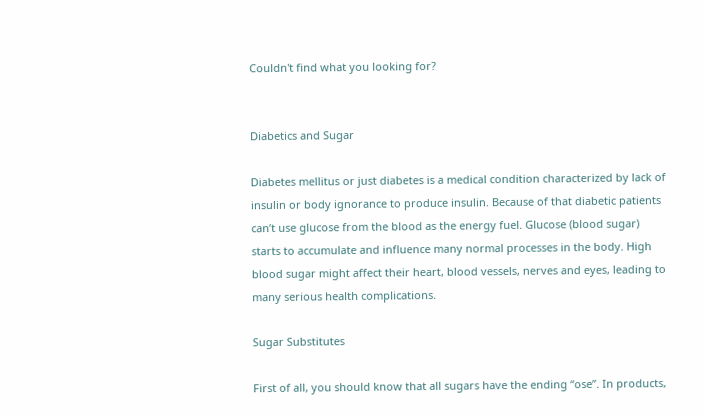Couldn't find what you looking for?


Diabetics and Sugar

Diabetes mellitus or just diabetes is a medical condition characterized by lack of insulin or body ignorance to produce insulin. Because of that diabetic patients can’t use glucose from the blood as the energy fuel. Glucose (blood sugar) starts to accumulate and influence many normal processes in the body. High blood sugar might affect their heart, blood vessels, nerves and eyes, leading to many serious health complications.

Sugar Substitutes

First of all, you should know that all sugars have the ending “ose”. In products,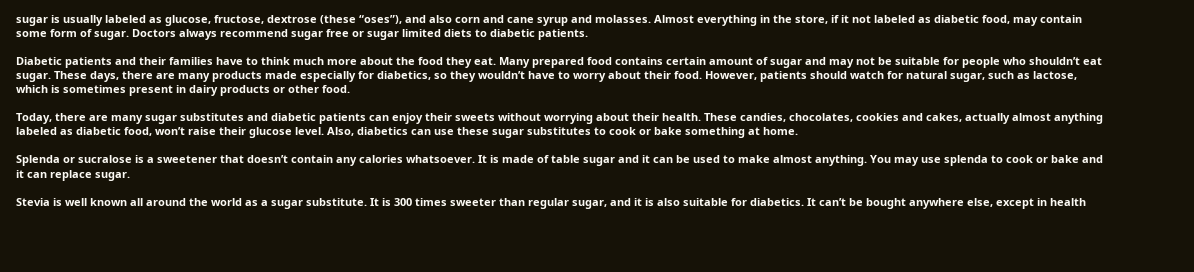sugar is usually labeled as glucose, fructose, dextrose (these “oses”), and also corn and cane syrup and molasses. Almost everything in the store, if it not labeled as diabetic food, may contain some form of sugar. Doctors always recommend sugar free or sugar limited diets to diabetic patients.

Diabetic patients and their families have to think much more about the food they eat. Many prepared food contains certain amount of sugar and may not be suitable for people who shouldn’t eat sugar. These days, there are many products made especially for diabetics, so they wouldn’t have to worry about their food. However, patients should watch for natural sugar, such as lactose, which is sometimes present in dairy products or other food.

Today, there are many sugar substitutes and diabetic patients can enjoy their sweets without worrying about their health. These candies, chocolates, cookies and cakes, actually almost anything labeled as diabetic food, won’t raise their glucose level. Also, diabetics can use these sugar substitutes to cook or bake something at home.

Splenda or sucralose is a sweetener that doesn’t contain any calories whatsoever. It is made of table sugar and it can be used to make almost anything. You may use splenda to cook or bake and it can replace sugar.

Stevia is well known all around the world as a sugar substitute. It is 300 times sweeter than regular sugar, and it is also suitable for diabetics. It can’t be bought anywhere else, except in health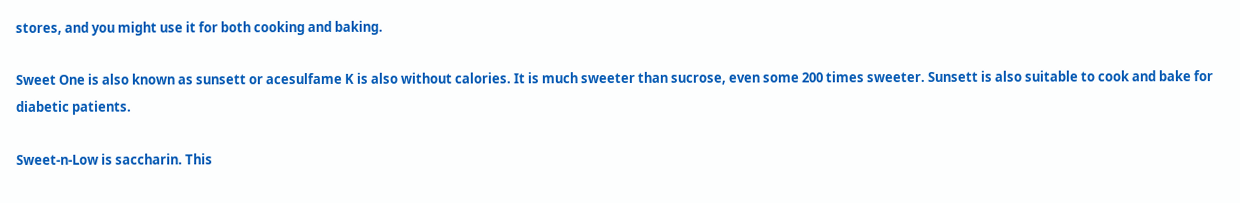stores, and you might use it for both cooking and baking.

Sweet One is also known as sunsett or acesulfame K is also without calories. It is much sweeter than sucrose, even some 200 times sweeter. Sunsett is also suitable to cook and bake for diabetic patients.

Sweet-n-Low is saccharin. This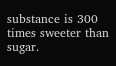substance is 300 times sweeter than sugar.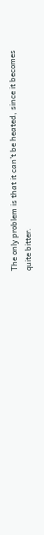The only problem is that it can’t be heated, since it becomes quite bitter.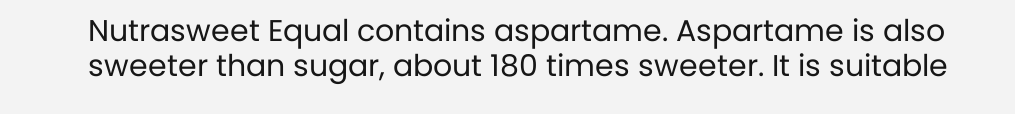Nutrasweet Equal contains aspartame. Aspartame is also sweeter than sugar, about 180 times sweeter. It is suitable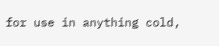for use in anything cold,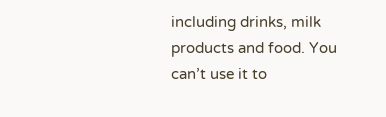including drinks, milk products and food. You can’t use it to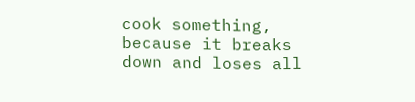cook something, because it breaks down and loses all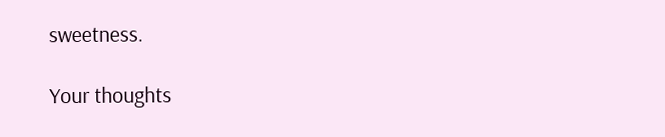sweetness.

Your thoughts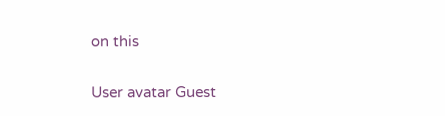on this

User avatar Guest